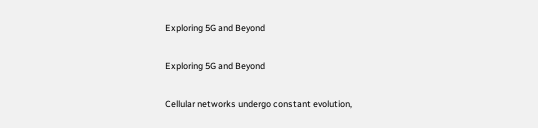Exploring 5G and Beyond

Exploring 5G and Beyond

Cellular networks undergo constant evolution,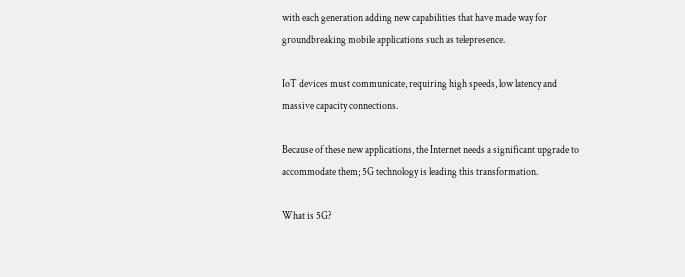with each generation adding new capabilities that have made way for groundbreaking mobile applications such as telepresence.

IoT devices must communicate, requiring high speeds, low latency and massive capacity connections.

Because of these new applications, the Internet needs a significant upgrade to accommodate them; 5G technology is leading this transformation.

What is 5G?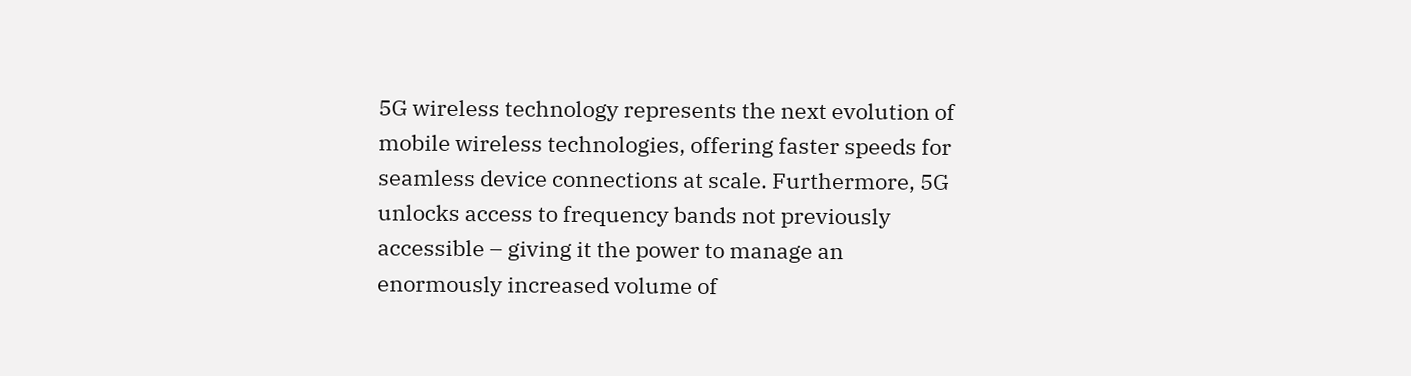5G wireless technology represents the next evolution of mobile wireless technologies, offering faster speeds for seamless device connections at scale. Furthermore, 5G unlocks access to frequency bands not previously accessible – giving it the power to manage an enormously increased volume of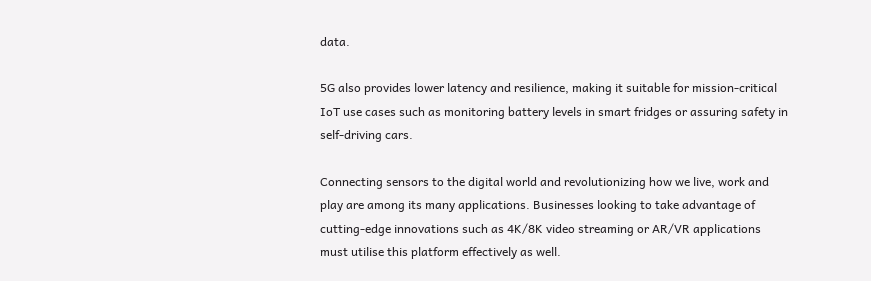data.

5G also provides lower latency and resilience, making it suitable for mission-critical IoT use cases such as monitoring battery levels in smart fridges or assuring safety in self-driving cars.

Connecting sensors to the digital world and revolutionizing how we live, work and play are among its many applications. Businesses looking to take advantage of cutting-edge innovations such as 4K/8K video streaming or AR/VR applications must utilise this platform effectively as well.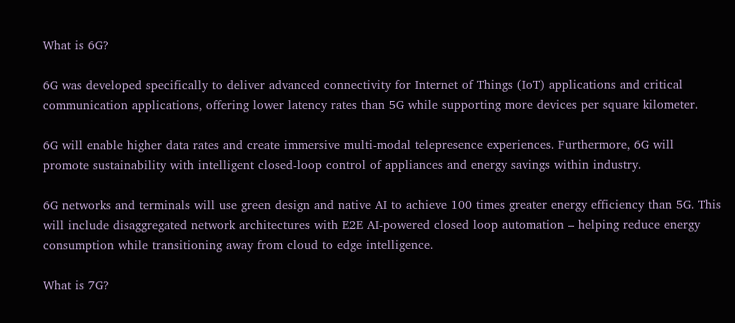What is 6G?

6G was developed specifically to deliver advanced connectivity for Internet of Things (IoT) applications and critical communication applications, offering lower latency rates than 5G while supporting more devices per square kilometer.

6G will enable higher data rates and create immersive multi-modal telepresence experiences. Furthermore, 6G will promote sustainability with intelligent closed-loop control of appliances and energy savings within industry.

6G networks and terminals will use green design and native AI to achieve 100 times greater energy efficiency than 5G. This will include disaggregated network architectures with E2E AI-powered closed loop automation – helping reduce energy consumption while transitioning away from cloud to edge intelligence.

What is 7G?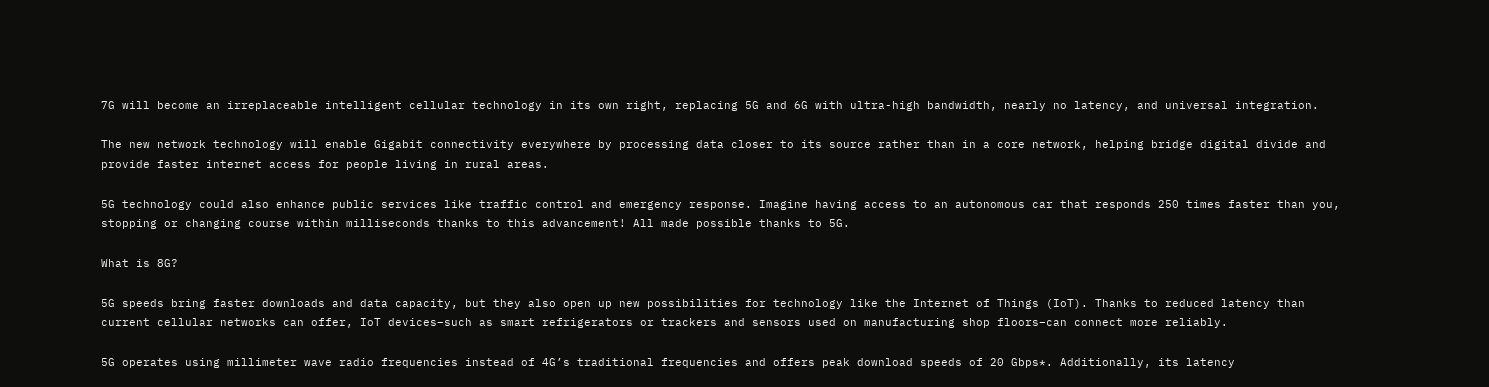7G will become an irreplaceable intelligent cellular technology in its own right, replacing 5G and 6G with ultra-high bandwidth, nearly no latency, and universal integration.

The new network technology will enable Gigabit connectivity everywhere by processing data closer to its source rather than in a core network, helping bridge digital divide and provide faster internet access for people living in rural areas.

5G technology could also enhance public services like traffic control and emergency response. Imagine having access to an autonomous car that responds 250 times faster than you, stopping or changing course within milliseconds thanks to this advancement! All made possible thanks to 5G.

What is 8G?

5G speeds bring faster downloads and data capacity, but they also open up new possibilities for technology like the Internet of Things (IoT). Thanks to reduced latency than current cellular networks can offer, IoT devices–such as smart refrigerators or trackers and sensors used on manufacturing shop floors–can connect more reliably.

5G operates using millimeter wave radio frequencies instead of 4G’s traditional frequencies and offers peak download speeds of 20 Gbps*. Additionally, its latency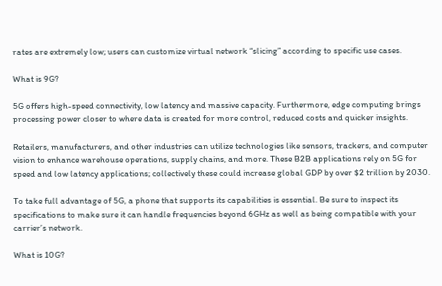rates are extremely low; users can customize virtual network “slicing” according to specific use cases.

What is 9G?

5G offers high-speed connectivity, low latency and massive capacity. Furthermore, edge computing brings processing power closer to where data is created for more control, reduced costs and quicker insights.

Retailers, manufacturers, and other industries can utilize technologies like sensors, trackers, and computer vision to enhance warehouse operations, supply chains, and more. These B2B applications rely on 5G for speed and low latency applications; collectively these could increase global GDP by over $2 trillion by 2030.

To take full advantage of 5G, a phone that supports its capabilities is essential. Be sure to inspect its specifications to make sure it can handle frequencies beyond 6GHz as well as being compatible with your carrier’s network.

What is 10G?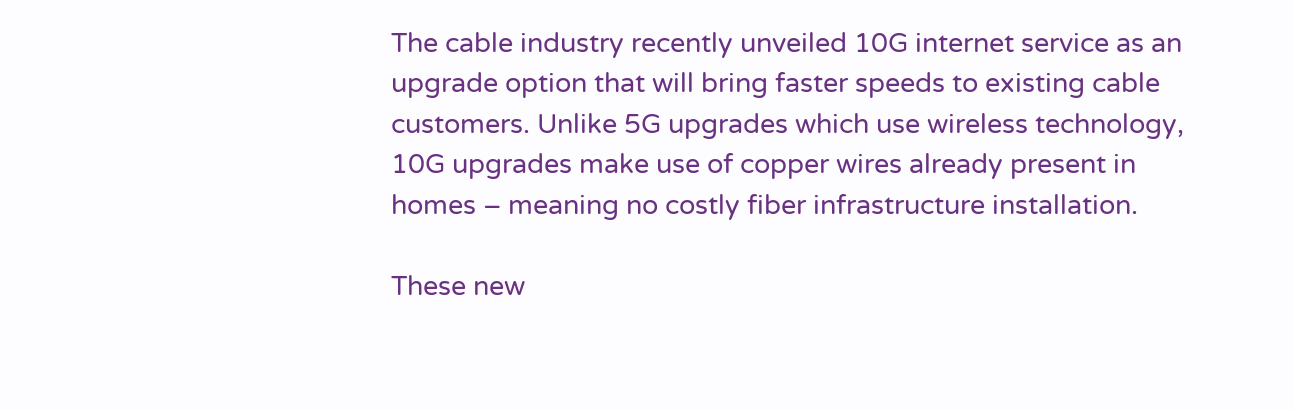The cable industry recently unveiled 10G internet service as an upgrade option that will bring faster speeds to existing cable customers. Unlike 5G upgrades which use wireless technology, 10G upgrades make use of copper wires already present in homes – meaning no costly fiber infrastructure installation.

These new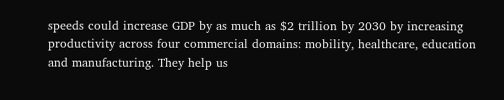speeds could increase GDP by as much as $2 trillion by 2030 by increasing productivity across four commercial domains: mobility, healthcare, education and manufacturing. They help us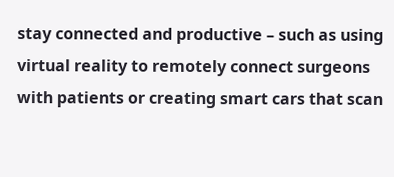stay connected and productive – such as using virtual reality to remotely connect surgeons with patients or creating smart cars that scan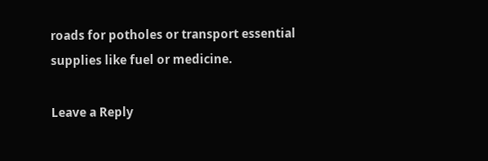roads for potholes or transport essential supplies like fuel or medicine.

Leave a Reply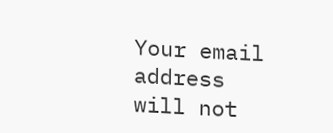Your email address will not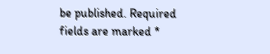be published. Required fields are marked *